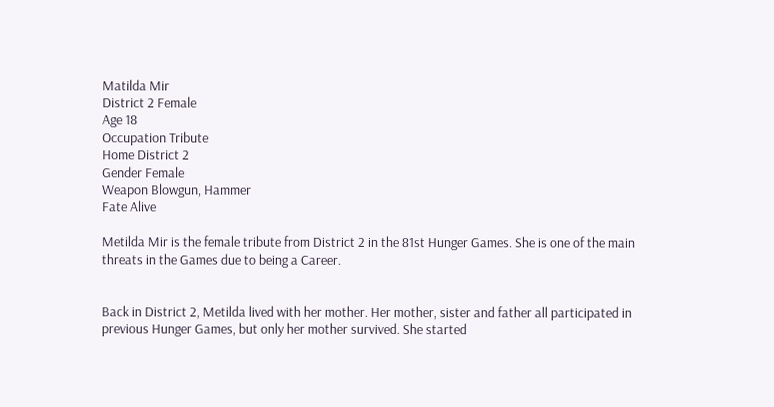Matilda Mir
District 2 Female
Age 18
Occupation Tribute
Home District 2
Gender Female
Weapon Blowgun, Hammer
Fate Alive

Metilda Mir is the female tribute from District 2 in the 81st Hunger Games. She is one of the main threats in the Games due to being a Career.


Back in District 2, Metilda lived with her mother. Her mother, sister and father all participated in previous Hunger Games, but only her mother survived. She started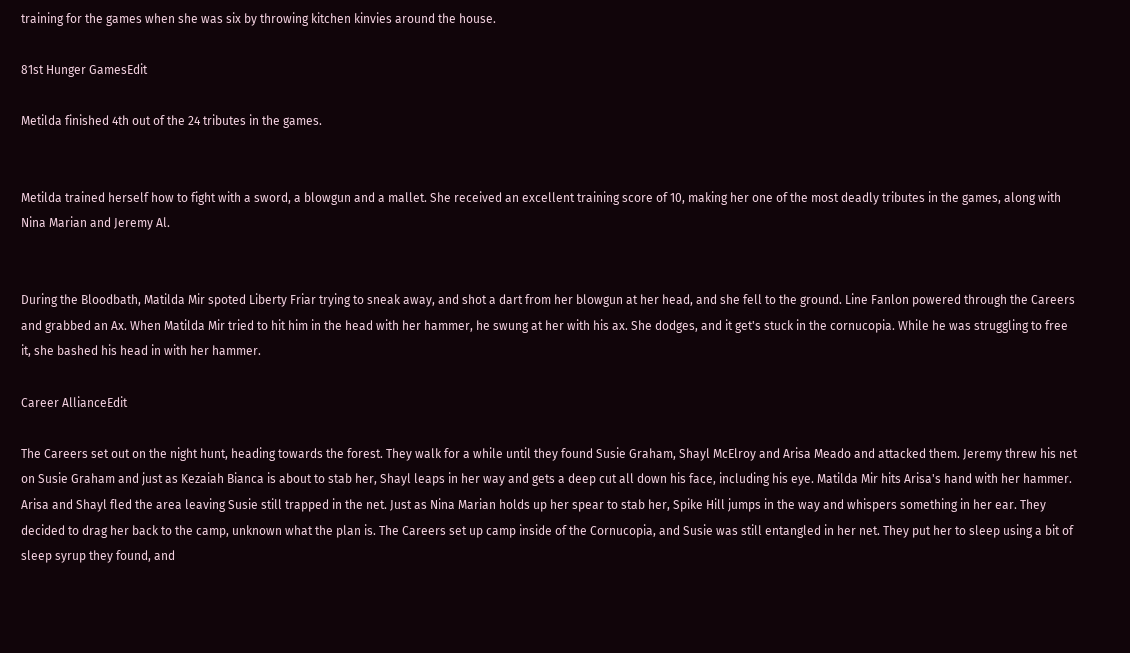training for the games when she was six by throwing kitchen kinvies around the house.

81st Hunger GamesEdit

Metilda finished 4th out of the 24 tributes in the games.


Metilda trained herself how to fight with a sword, a blowgun and a mallet. She received an excellent training score of 10, making her one of the most deadly tributes in the games, along with Nina Marian and Jeremy Al.


During the Bloodbath, Matilda Mir spoted Liberty Friar trying to sneak away, and shot a dart from her blowgun at her head, and she fell to the ground. Line Fanlon powered through the Careers and grabbed an Ax. When Matilda Mir tried to hit him in the head with her hammer, he swung at her with his ax. She dodges, and it get's stuck in the cornucopia. While he was struggling to free it, she bashed his head in with her hammer.

Career AllianceEdit

The Careers set out on the night hunt, heading towards the forest. They walk for a while until they found Susie Graham, Shayl McElroy and Arisa Meado and attacked them. Jeremy threw his net on Susie Graham and just as Kezaiah Bianca is about to stab her, Shayl leaps in her way and gets a deep cut all down his face, including his eye. Matilda Mir hits Arisa's hand with her hammer. Arisa and Shayl fled the area leaving Susie still trapped in the net. Just as Nina Marian holds up her spear to stab her, Spike Hill jumps in the way and whispers something in her ear. They decided to drag her back to the camp, unknown what the plan is. The Careers set up camp inside of the Cornucopia, and Susie was still entangled in her net. They put her to sleep using a bit of sleep syrup they found, and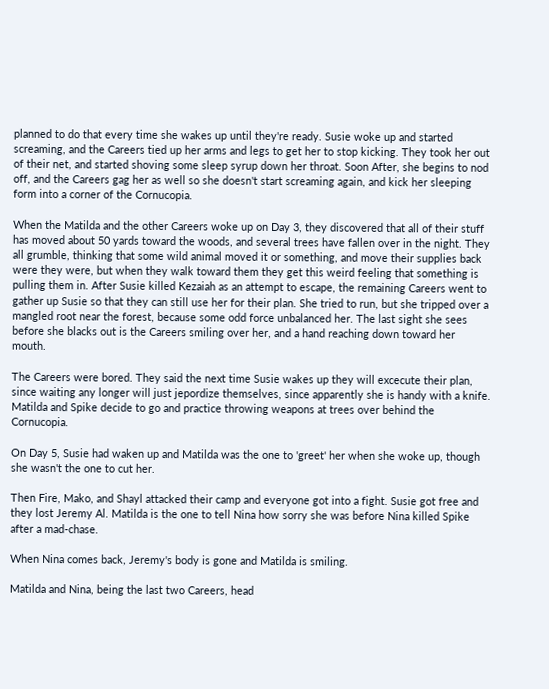planned to do that every time she wakes up until they're ready. Susie woke up and started screaming, and the Careers tied up her arms and legs to get her to stop kicking. They took her out of their net, and started shoving some sleep syrup down her throat. Soon After, she begins to nod off, and the Careers gag her as well so she doesn't start screaming again, and kick her sleeping form into a corner of the Cornucopia.

When the Matilda and the other Careers woke up on Day 3, they discovered that all of their stuff has moved about 50 yards toward the woods, and several trees have fallen over in the night. They all grumble, thinking that some wild animal moved it or something, and move their supplies back were they were, but when they walk toward them they get this weird feeling that something is pulling them in. After Susie killed Kezaiah as an attempt to escape, the remaining Careers went to gather up Susie so that they can still use her for their plan. She tried to run, but she tripped over a mangled root near the forest, because some odd force unbalanced her. The last sight she sees before she blacks out is the Careers smiling over her, and a hand reaching down toward her mouth.

The Careers were bored. They said the next time Susie wakes up they will excecute their plan, since waiting any longer will just jepordize themselves, since apparently she is handy with a knife. Matilda and Spike decide to go and practice throwing weapons at trees over behind the Cornucopia.

On Day 5, Susie had waken up and Matilda was the one to 'greet' her when she woke up, though she wasn't the one to cut her.

Then Fire, Mako, and Shayl attacked their camp and everyone got into a fight. Susie got free and they lost Jeremy Al. Matilda is the one to tell Nina how sorry she was before Nina killed Spike after a mad-chase.

When Nina comes back, Jeremy's body is gone and Matilda is smiling.

Matilda and Nina, being the last two Careers, head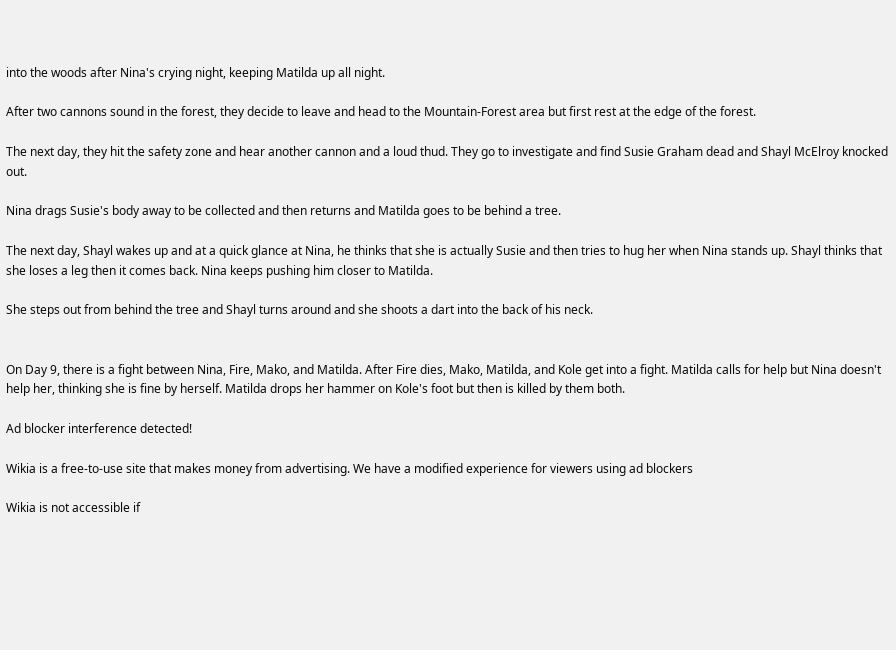into the woods after Nina's crying night, keeping Matilda up all night.

After two cannons sound in the forest, they decide to leave and head to the Mountain-Forest area but first rest at the edge of the forest.

The next day, they hit the safety zone and hear another cannon and a loud thud. They go to investigate and find Susie Graham dead and Shayl McElroy knocked out.

Nina drags Susie's body away to be collected and then returns and Matilda goes to be behind a tree.

The next day, Shayl wakes up and at a quick glance at Nina, he thinks that she is actually Susie and then tries to hug her when Nina stands up. Shayl thinks that she loses a leg then it comes back. Nina keeps pushing him closer to Matilda.

She steps out from behind the tree and Shayl turns around and she shoots a dart into the back of his neck.


On Day 9, there is a fight between Nina, Fire, Mako, and Matilda. After Fire dies, Mako, Matilda, and Kole get into a fight. Matilda calls for help but Nina doesn't help her, thinking she is fine by herself. Matilda drops her hammer on Kole's foot but then is killed by them both.

Ad blocker interference detected!

Wikia is a free-to-use site that makes money from advertising. We have a modified experience for viewers using ad blockers

Wikia is not accessible if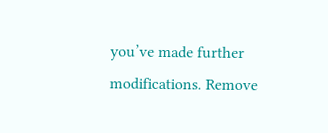you’ve made further modifications. Remove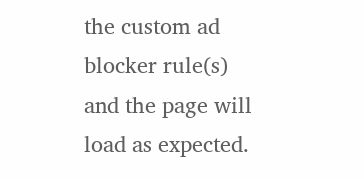the custom ad blocker rule(s) and the page will load as expected.